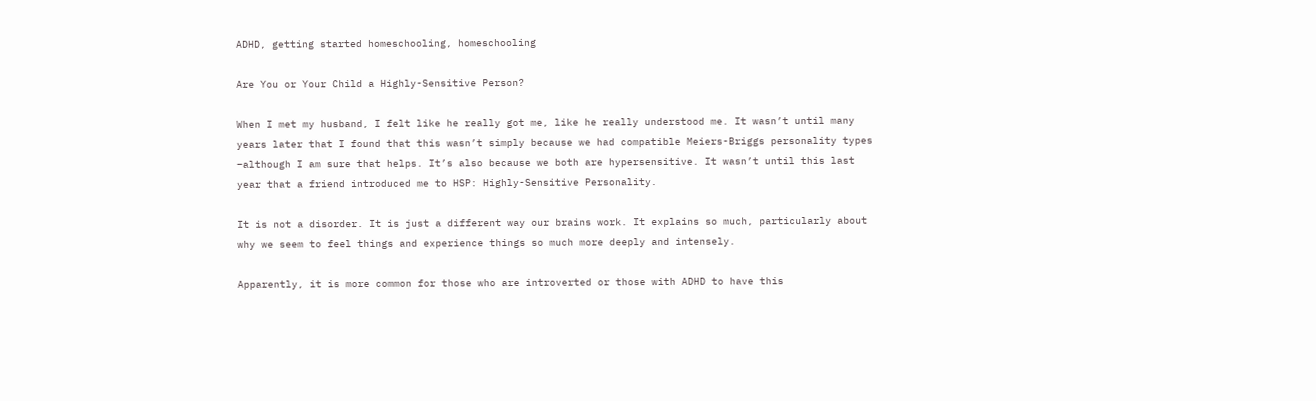ADHD, getting started homeschooling, homeschooling

Are You or Your Child a Highly-Sensitive Person?

When I met my husband, I felt like he really got me, like he really understood me. It wasn’t until many years later that I found that this wasn’t simply because we had compatible Meiers-Briggs personality types –although I am sure that helps. It’s also because we both are hypersensitive. It wasn’t until this last year that a friend introduced me to HSP: Highly-Sensitive Personality.

It is not a disorder. It is just a different way our brains work. It explains so much, particularly about why we seem to feel things and experience things so much more deeply and intensely.

Apparently, it is more common for those who are introverted or those with ADHD to have this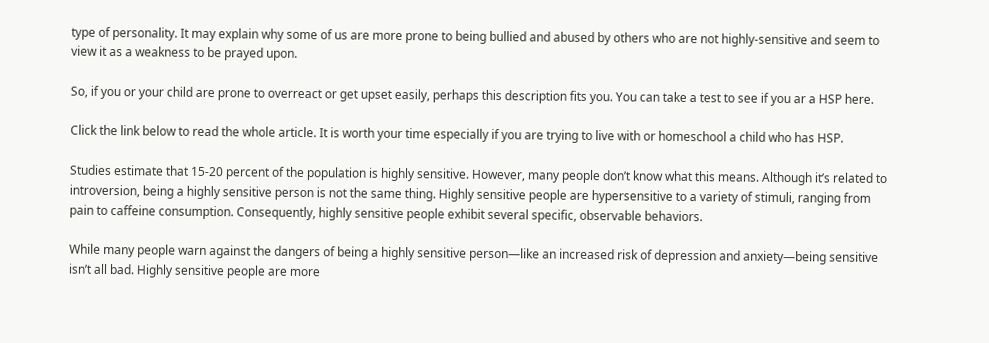type of personality. It may explain why some of us are more prone to being bullied and abused by others who are not highly-sensitive and seem to view it as a weakness to be prayed upon.

So, if you or your child are prone to overreact or get upset easily, perhaps this description fits you. You can take a test to see if you ar a HSP here.

Click the link below to read the whole article. It is worth your time especially if you are trying to live with or homeschool a child who has HSP.

Studies estimate that 15-20 percent of the population is highly sensitive. However, many people don’t know what this means. Although it’s related to introversion, being a highly sensitive person is not the same thing. Highly sensitive people are hypersensitive to a variety of stimuli, ranging from pain to caffeine consumption. Consequently, highly sensitive people exhibit several specific, observable behaviors.

While many people warn against the dangers of being a highly sensitive person—like an increased risk of depression and anxiety—being sensitive isn’t all bad. Highly sensitive people are more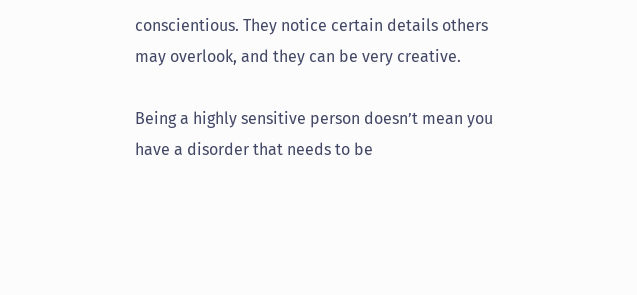conscientious. They notice certain details others may overlook, and they can be very creative.

Being a highly sensitive person doesn’t mean you have a disorder that needs to be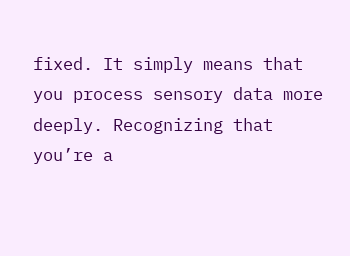fixed. It simply means that you process sensory data more deeply. Recognizing that you’re a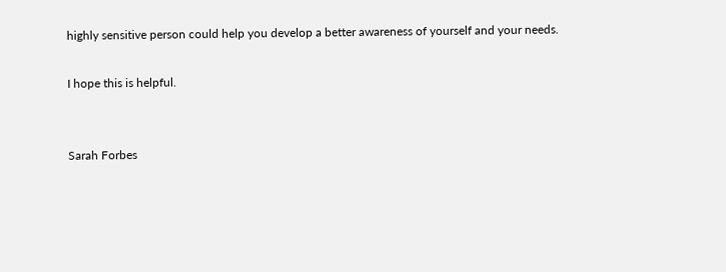highly sensitive person could help you develop a better awareness of yourself and your needs.

I hope this is helpful.


Sarah Forbes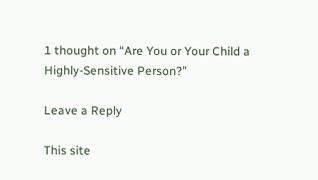1 thought on “Are You or Your Child a Highly-Sensitive Person?”

Leave a Reply

This site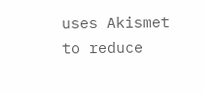uses Akismet to reduce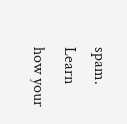spam. Learn how your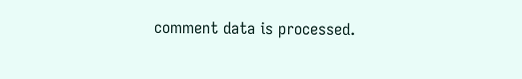comment data is processed.